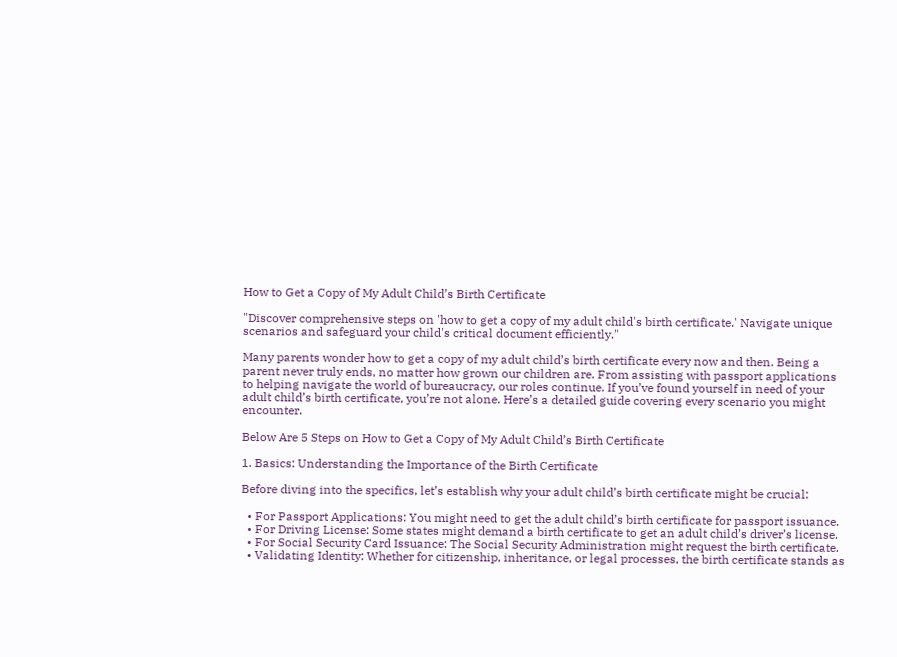How to Get a Copy of My Adult Child’s Birth Certificate

"Discover comprehensive steps on 'how to get a copy of my adult child's birth certificate.' Navigate unique scenarios and safeguard your child's critical document efficiently."

Many parents wonder how to get a copy of my adult child’s birth certificate every now and then. Being a parent never truly ends, no matter how grown our children are. From assisting with passport applications to helping navigate the world of bureaucracy, our roles continue. If you’ve found yourself in need of your adult child’s birth certificate, you’re not alone. Here’s a detailed guide covering every scenario you might encounter.

Below Are 5 Steps on How to Get a Copy of My Adult Child’s Birth Certificate

1. Basics: Understanding the Importance of the Birth Certificate

Before diving into the specifics, let’s establish why your adult child’s birth certificate might be crucial:

  • For Passport Applications: You might need to get the adult child’s birth certificate for passport issuance.
  • For Driving License: Some states might demand a birth certificate to get an adult child’s driver’s license.
  • For Social Security Card Issuance: The Social Security Administration might request the birth certificate.
  • Validating Identity: Whether for citizenship, inheritance, or legal processes, the birth certificate stands as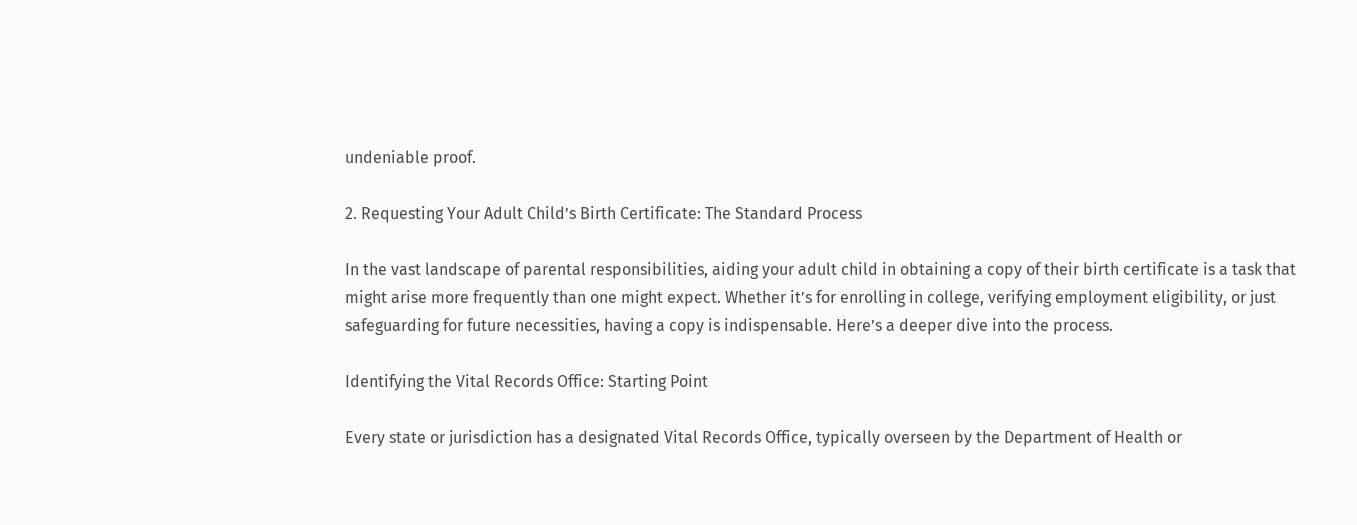undeniable proof.

2. Requesting Your Adult Child’s Birth Certificate: The Standard Process

In the vast landscape of parental responsibilities, aiding your adult child in obtaining a copy of their birth certificate is a task that might arise more frequently than one might expect. Whether it’s for enrolling in college, verifying employment eligibility, or just safeguarding for future necessities, having a copy is indispensable. Here’s a deeper dive into the process.

Identifying the Vital Records Office: Starting Point

Every state or jurisdiction has a designated Vital Records Office, typically overseen by the Department of Health or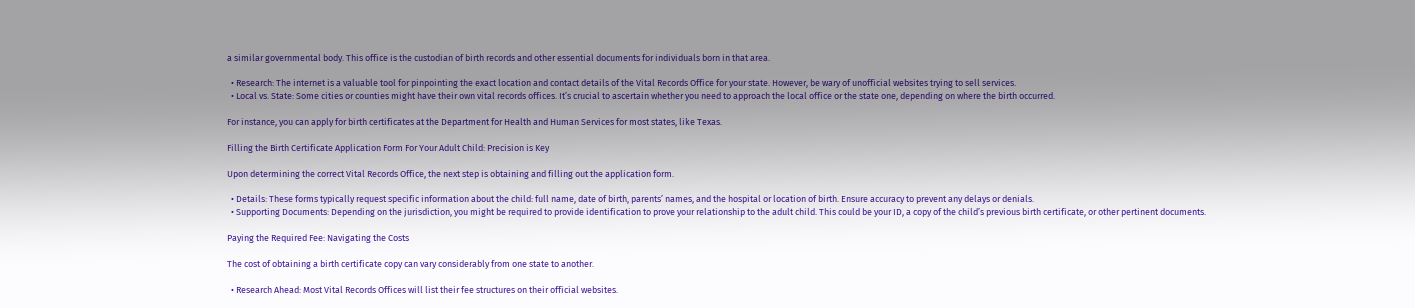a similar governmental body. This office is the custodian of birth records and other essential documents for individuals born in that area.

  • Research: The internet is a valuable tool for pinpointing the exact location and contact details of the Vital Records Office for your state. However, be wary of unofficial websites trying to sell services.
  • Local vs. State: Some cities or counties might have their own vital records offices. It’s crucial to ascertain whether you need to approach the local office or the state one, depending on where the birth occurred.

For instance, you can apply for birth certificates at the Department for Health and Human Services for most states, like Texas.

Filling the Birth Certificate Application Form For Your Adult Child: Precision is Key

Upon determining the correct Vital Records Office, the next step is obtaining and filling out the application form.

  • Details: These forms typically request specific information about the child: full name, date of birth, parents’ names, and the hospital or location of birth. Ensure accuracy to prevent any delays or denials.
  • Supporting Documents: Depending on the jurisdiction, you might be required to provide identification to prove your relationship to the adult child. This could be your ID, a copy of the child’s previous birth certificate, or other pertinent documents.

Paying the Required Fee: Navigating the Costs

The cost of obtaining a birth certificate copy can vary considerably from one state to another.

  • Research Ahead: Most Vital Records Offices will list their fee structures on their official websites.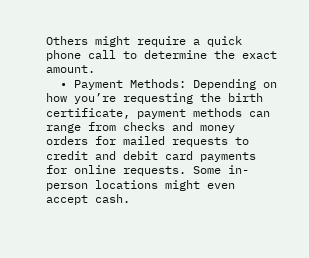Others might require a quick phone call to determine the exact amount.
  • Payment Methods: Depending on how you’re requesting the birth certificate, payment methods can range from checks and money orders for mailed requests to credit and debit card payments for online requests. Some in-person locations might even accept cash.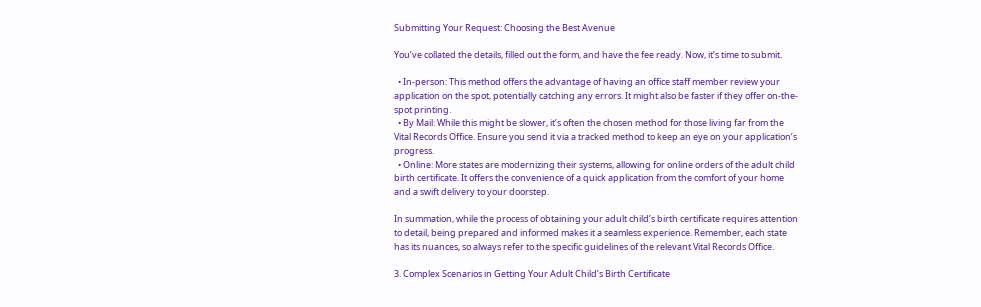Submitting Your Request: Choosing the Best Avenue

You’ve collated the details, filled out the form, and have the fee ready. Now, it’s time to submit.

  • In-person: This method offers the advantage of having an office staff member review your application on the spot, potentially catching any errors. It might also be faster if they offer on-the-spot printing.
  • By Mail: While this might be slower, it’s often the chosen method for those living far from the Vital Records Office. Ensure you send it via a tracked method to keep an eye on your application’s progress.
  • Online: More states are modernizing their systems, allowing for online orders of the adult child birth certificate. It offers the convenience of a quick application from the comfort of your home and a swift delivery to your doorstep.

In summation, while the process of obtaining your adult child’s birth certificate requires attention to detail, being prepared and informed makes it a seamless experience. Remember, each state has its nuances, so always refer to the specific guidelines of the relevant Vital Records Office.

3. Complex Scenarios in Getting Your Adult Child’s Birth Certificate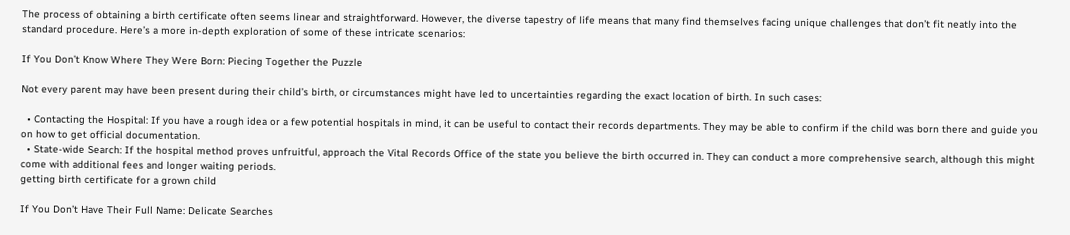The process of obtaining a birth certificate often seems linear and straightforward. However, the diverse tapestry of life means that many find themselves facing unique challenges that don’t fit neatly into the standard procedure. Here’s a more in-depth exploration of some of these intricate scenarios:

If You Don’t Know Where They Were Born: Piecing Together the Puzzle

Not every parent may have been present during their child’s birth, or circumstances might have led to uncertainties regarding the exact location of birth. In such cases:

  • Contacting the Hospital: If you have a rough idea or a few potential hospitals in mind, it can be useful to contact their records departments. They may be able to confirm if the child was born there and guide you on how to get official documentation.
  • State-wide Search: If the hospital method proves unfruitful, approach the Vital Records Office of the state you believe the birth occurred in. They can conduct a more comprehensive search, although this might come with additional fees and longer waiting periods.
getting birth certificate for a grown child

If You Don’t Have Their Full Name: Delicate Searches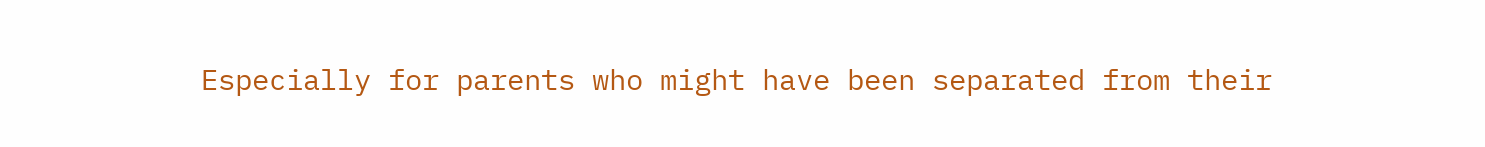Especially for parents who might have been separated from their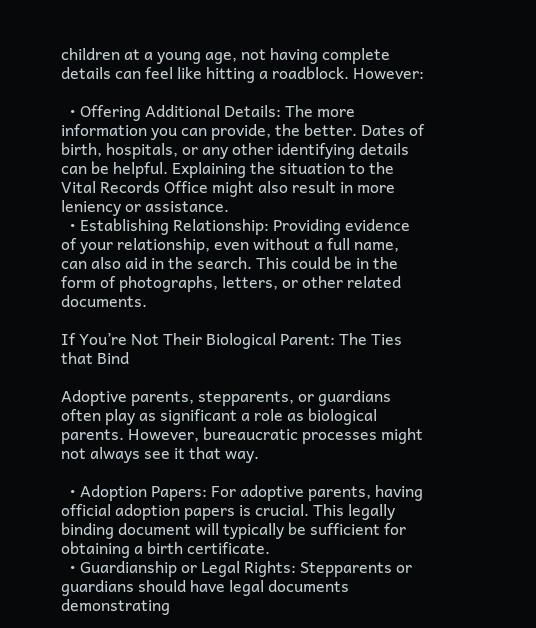children at a young age, not having complete details can feel like hitting a roadblock. However:

  • Offering Additional Details: The more information you can provide, the better. Dates of birth, hospitals, or any other identifying details can be helpful. Explaining the situation to the Vital Records Office might also result in more leniency or assistance.
  • Establishing Relationship: Providing evidence of your relationship, even without a full name, can also aid in the search. This could be in the form of photographs, letters, or other related documents.

If You’re Not Their Biological Parent: The Ties that Bind

Adoptive parents, stepparents, or guardians often play as significant a role as biological parents. However, bureaucratic processes might not always see it that way.

  • Adoption Papers: For adoptive parents, having official adoption papers is crucial. This legally binding document will typically be sufficient for obtaining a birth certificate.
  • Guardianship or Legal Rights: Stepparents or guardians should have legal documents demonstrating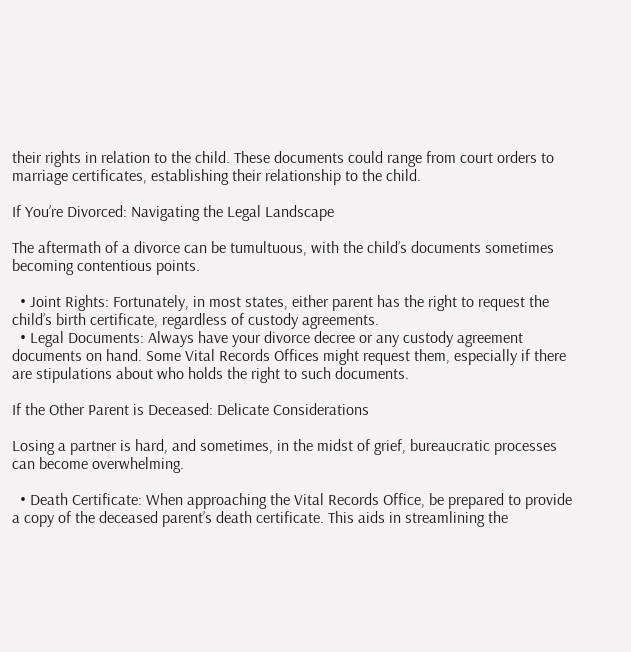their rights in relation to the child. These documents could range from court orders to marriage certificates, establishing their relationship to the child.

If You’re Divorced: Navigating the Legal Landscape

The aftermath of a divorce can be tumultuous, with the child’s documents sometimes becoming contentious points.

  • Joint Rights: Fortunately, in most states, either parent has the right to request the child’s birth certificate, regardless of custody agreements.
  • Legal Documents: Always have your divorce decree or any custody agreement documents on hand. Some Vital Records Offices might request them, especially if there are stipulations about who holds the right to such documents.

If the Other Parent is Deceased: Delicate Considerations

Losing a partner is hard, and sometimes, in the midst of grief, bureaucratic processes can become overwhelming.

  • Death Certificate: When approaching the Vital Records Office, be prepared to provide a copy of the deceased parent’s death certificate. This aids in streamlining the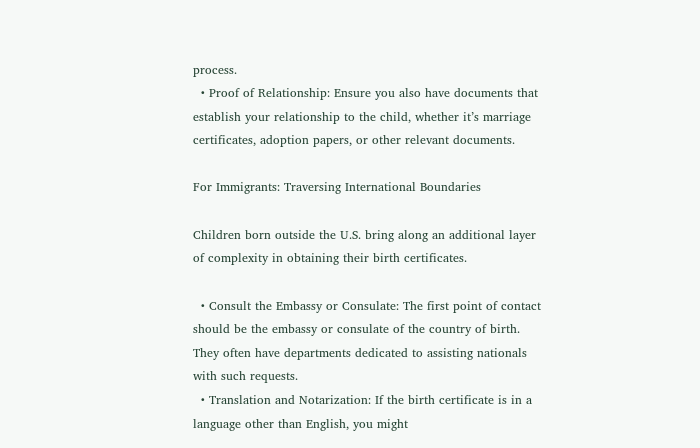process.
  • Proof of Relationship: Ensure you also have documents that establish your relationship to the child, whether it’s marriage certificates, adoption papers, or other relevant documents.

For Immigrants: Traversing International Boundaries

Children born outside the U.S. bring along an additional layer of complexity in obtaining their birth certificates.

  • Consult the Embassy or Consulate: The first point of contact should be the embassy or consulate of the country of birth. They often have departments dedicated to assisting nationals with such requests.
  • Translation and Notarization: If the birth certificate is in a language other than English, you might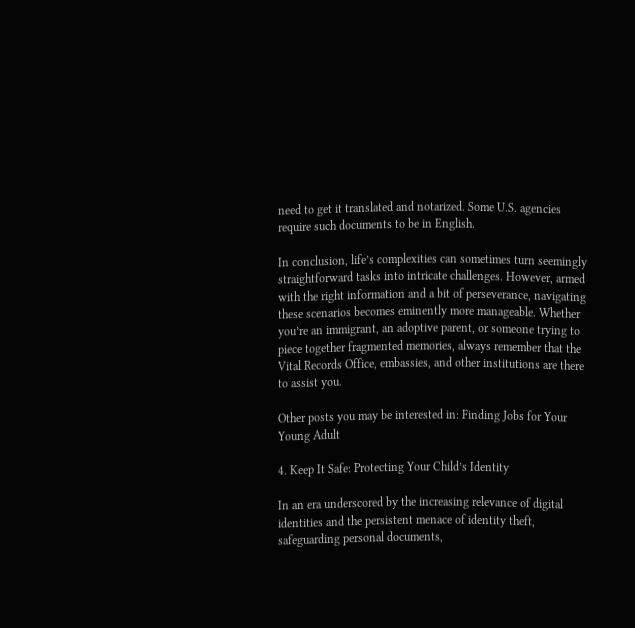need to get it translated and notarized. Some U.S. agencies require such documents to be in English.

In conclusion, life’s complexities can sometimes turn seemingly straightforward tasks into intricate challenges. However, armed with the right information and a bit of perseverance, navigating these scenarios becomes eminently more manageable. Whether you’re an immigrant, an adoptive parent, or someone trying to piece together fragmented memories, always remember that the Vital Records Office, embassies, and other institutions are there to assist you.

Other posts you may be interested in: Finding Jobs for Your Young Adult

4. Keep It Safe: Protecting Your Child’s Identity

In an era underscored by the increasing relevance of digital identities and the persistent menace of identity theft, safeguarding personal documents,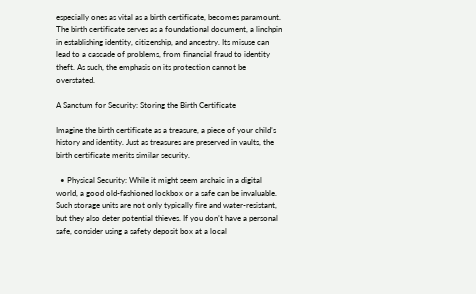especially ones as vital as a birth certificate, becomes paramount. The birth certificate serves as a foundational document, a linchpin in establishing identity, citizenship, and ancestry. Its misuse can lead to a cascade of problems, from financial fraud to identity theft. As such, the emphasis on its protection cannot be overstated.

A Sanctum for Security: Storing the Birth Certificate

Imagine the birth certificate as a treasure, a piece of your child’s history and identity. Just as treasures are preserved in vaults, the birth certificate merits similar security.

  • Physical Security: While it might seem archaic in a digital world, a good old-fashioned lockbox or a safe can be invaluable. Such storage units are not only typically fire and water-resistant, but they also deter potential thieves. If you don’t have a personal safe, consider using a safety deposit box at a local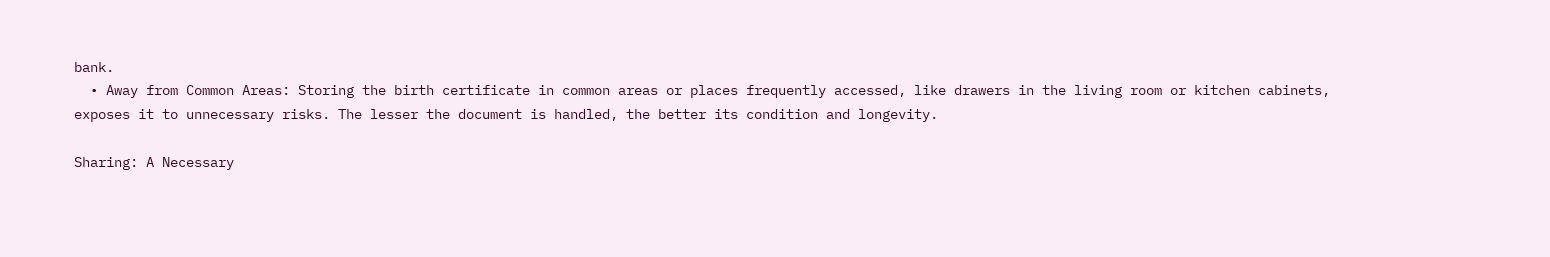bank.
  • Away from Common Areas: Storing the birth certificate in common areas or places frequently accessed, like drawers in the living room or kitchen cabinets, exposes it to unnecessary risks. The lesser the document is handled, the better its condition and longevity.

Sharing: A Necessary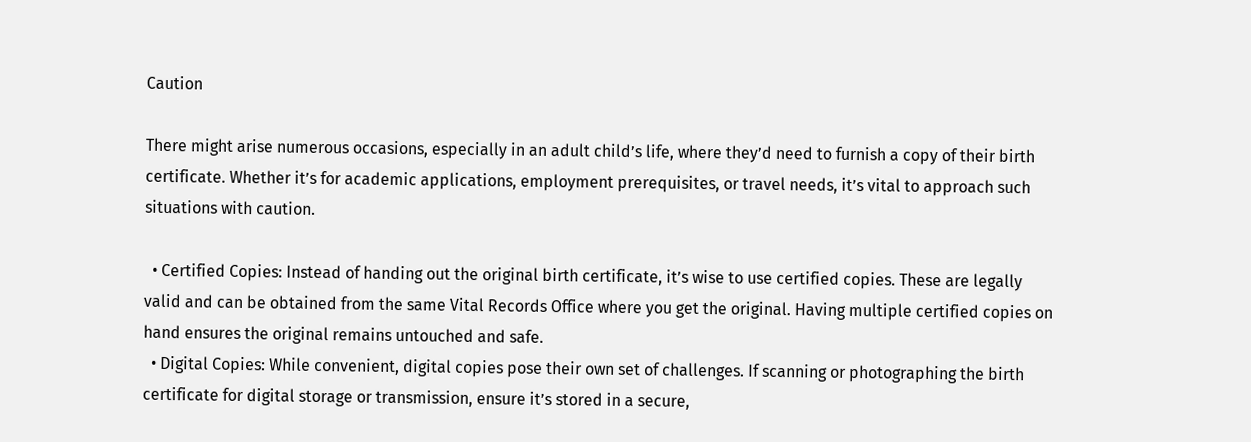Caution

There might arise numerous occasions, especially in an adult child’s life, where they’d need to furnish a copy of their birth certificate. Whether it’s for academic applications, employment prerequisites, or travel needs, it’s vital to approach such situations with caution.

  • Certified Copies: Instead of handing out the original birth certificate, it’s wise to use certified copies. These are legally valid and can be obtained from the same Vital Records Office where you get the original. Having multiple certified copies on hand ensures the original remains untouched and safe.
  • Digital Copies: While convenient, digital copies pose their own set of challenges. If scanning or photographing the birth certificate for digital storage or transmission, ensure it’s stored in a secure,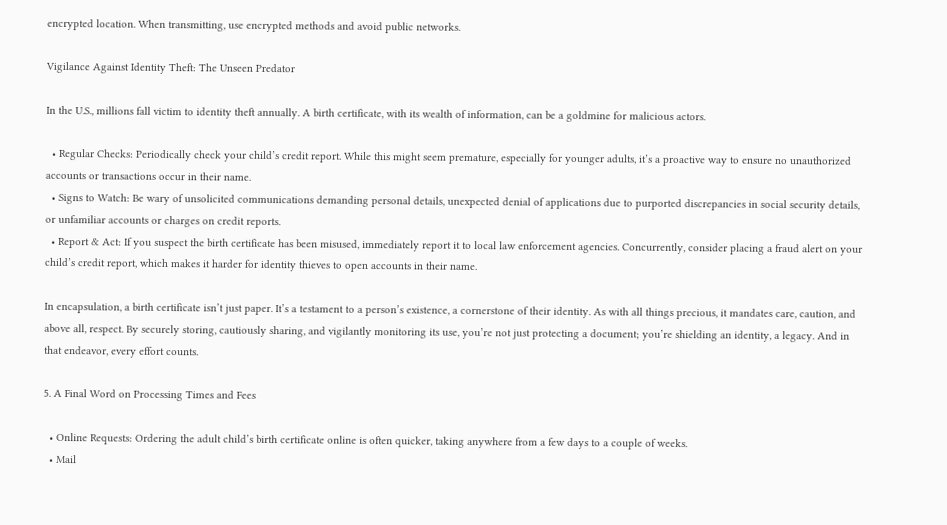encrypted location. When transmitting, use encrypted methods and avoid public networks.

Vigilance Against Identity Theft: The Unseen Predator

In the U.S., millions fall victim to identity theft annually. A birth certificate, with its wealth of information, can be a goldmine for malicious actors.

  • Regular Checks: Periodically check your child’s credit report. While this might seem premature, especially for younger adults, it’s a proactive way to ensure no unauthorized accounts or transactions occur in their name.
  • Signs to Watch: Be wary of unsolicited communications demanding personal details, unexpected denial of applications due to purported discrepancies in social security details, or unfamiliar accounts or charges on credit reports.
  • Report & Act: If you suspect the birth certificate has been misused, immediately report it to local law enforcement agencies. Concurrently, consider placing a fraud alert on your child’s credit report, which makes it harder for identity thieves to open accounts in their name.

In encapsulation, a birth certificate isn’t just paper. It’s a testament to a person’s existence, a cornerstone of their identity. As with all things precious, it mandates care, caution, and above all, respect. By securely storing, cautiously sharing, and vigilantly monitoring its use, you’re not just protecting a document; you’re shielding an identity, a legacy. And in that endeavor, every effort counts.

5. A Final Word on Processing Times and Fees

  • Online Requests: Ordering the adult child’s birth certificate online is often quicker, taking anywhere from a few days to a couple of weeks.
  • Mail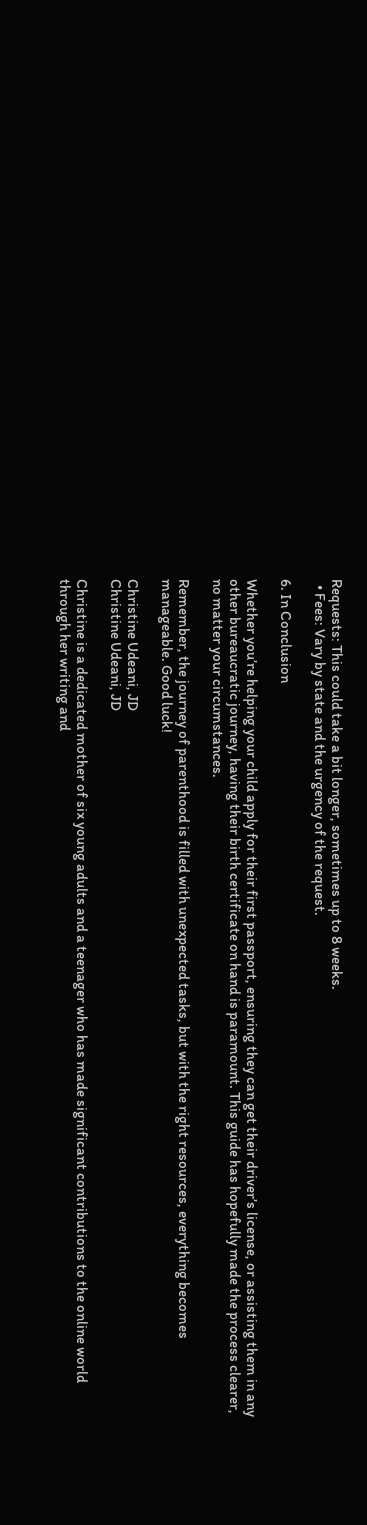Requests: This could take a bit longer, sometimes up to 8 weeks.
  • Fees: Vary by state and the urgency of the request.

6. In Conclusion

Whether you’re helping your child apply for their first passport, ensuring they can get their driver’s license, or assisting them in any other bureaucratic journey, having their birth certificate on hand is paramount. This guide has hopefully made the process clearer, no matter your circumstances.

Remember, the journey of parenthood is filled with unexpected tasks, but with the right resources, everything becomes manageable. Good luck!

Christine Udeani, JD
Christine Udeani, JD

Christine is a dedicated mother of six young adults and a teenager who has made significant contributions to the online world through her writing and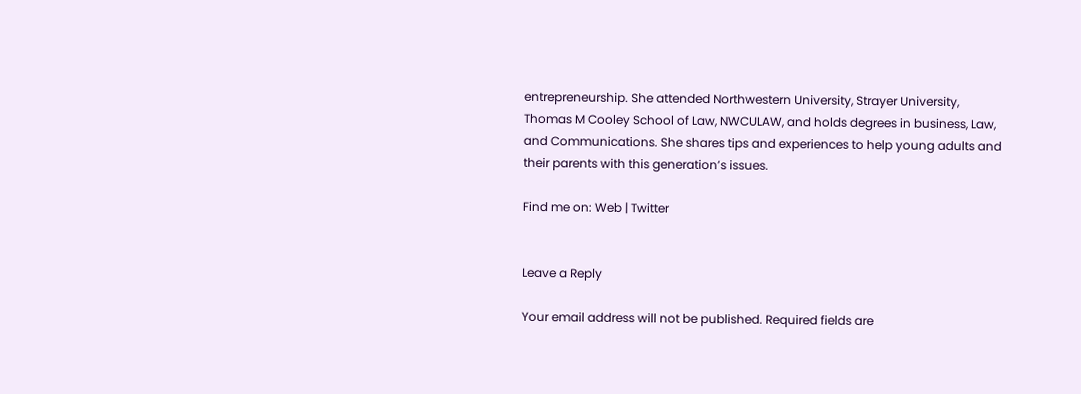entrepreneurship. She attended Northwestern University, Strayer University, Thomas M Cooley School of Law, NWCULAW, and holds degrees in business, Law, and Communications. She shares tips and experiences to help young adults and their parents with this generation’s issues.

Find me on: Web | Twitter


Leave a Reply

Your email address will not be published. Required fields are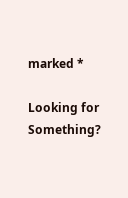marked *

Looking for Something?